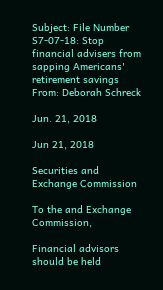Subject: File Number S7-07-18: Stop financial advisers from sapping Americans' retirement savings
From: Deborah Schreck

Jun. 21, 2018

Jun 21, 2018

Securities and Exchange Commission

To the and Exchange Commission,

Financial advisors should be held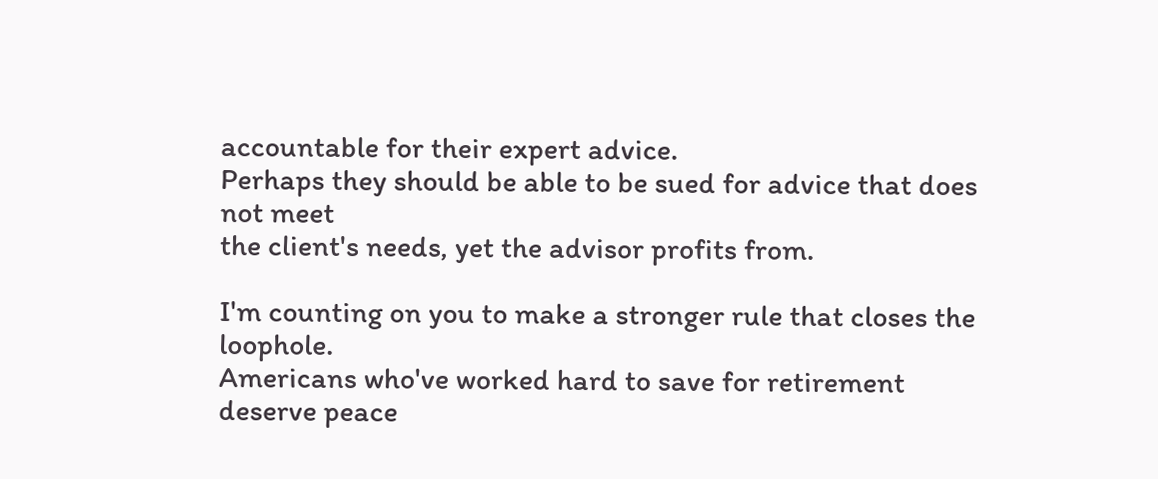accountable for their expert advice.
Perhaps they should be able to be sued for advice that does not meet
the client's needs, yet the advisor profits from.

I'm counting on you to make a stronger rule that closes the loophole.
Americans who've worked hard to save for retirement deserve peace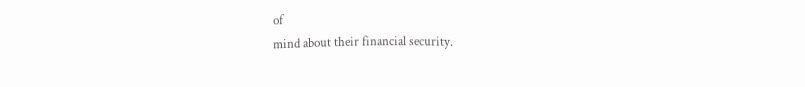of
mind about their financial security.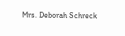Mrs. Deborah Schreck